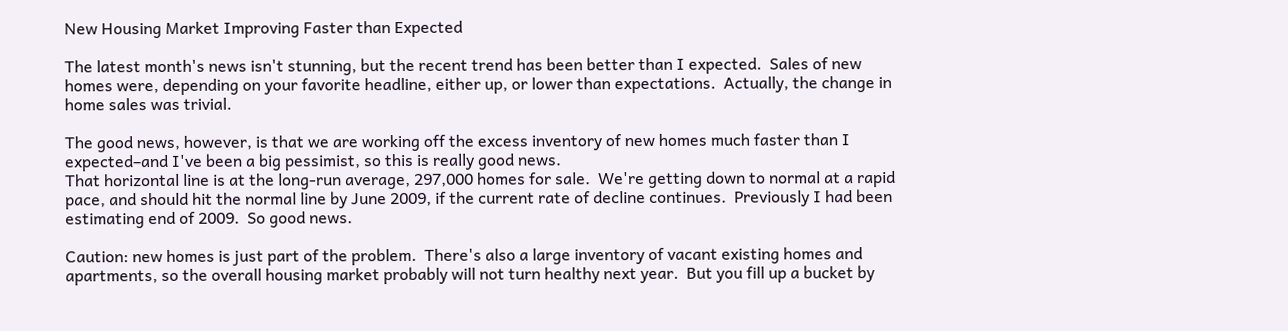New Housing Market Improving Faster than Expected

The latest month's news isn't stunning, but the recent trend has been better than I expected.  Sales of new homes were, depending on your favorite headline, either up, or lower than expectations.  Actually, the change in home sales was trivial.

The good news, however, is that we are working off the excess inventory of new homes much faster than I expected–and I've been a big pessimist, so this is really good news.
That horizontal line is at the long-run average, 297,000 homes for sale.  We're getting down to normal at a rapid pace, and should hit the normal line by June 2009, if the current rate of decline continues.  Previously I had been estimating end of 2009.  So good news.

Caution: new homes is just part of the problem.  There's also a large inventory of vacant existing homes and apartments, so the overall housing market probably will not turn healthy next year.  But you fill up a bucket by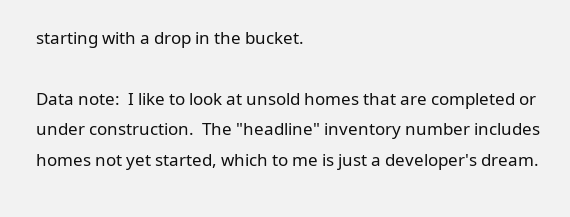starting with a drop in the bucket.

Data note:  I like to look at unsold homes that are completed or under construction.  The "headline" inventory number includes homes not yet started, which to me is just a developer's dream.